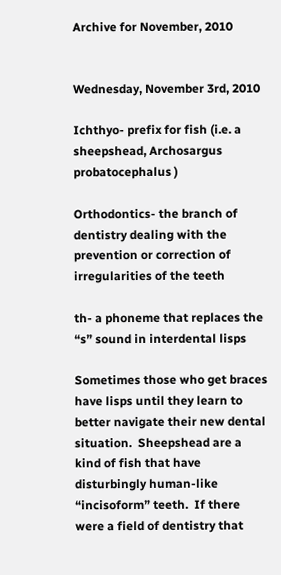Archive for November, 2010


Wednesday, November 3rd, 2010

Ichthyo- prefix for fish (i.e. a sheepshead, Archosargus probatocephalus )

Orthodontics- the branch of dentistry dealing with the prevention or correction of irregularities of the teeth

th- a phoneme that replaces the “s” sound in interdental lisps

Sometimes those who get braces have lisps until they learn to better navigate their new dental situation.  Sheepshead are a kind of fish that have disturbingly human-like “incisoform” teeth.  If there were a field of dentistry that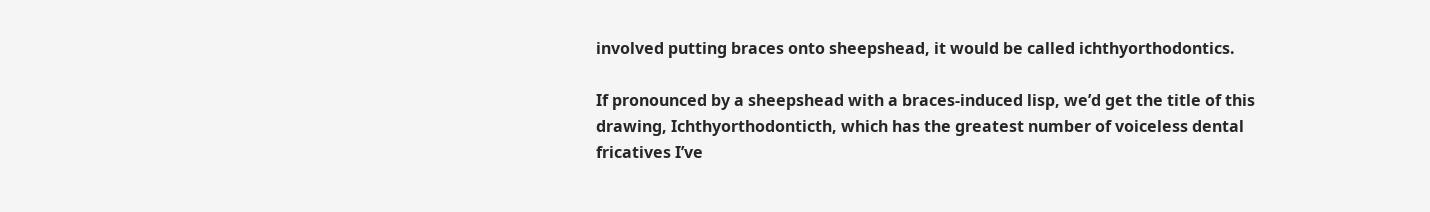involved putting braces onto sheepshead, it would be called ichthyorthodontics.

If pronounced by a sheepshead with a braces-induced lisp, we’d get the title of this drawing, Ichthyorthodonticth, which has the greatest number of voiceless dental fricatives I’ve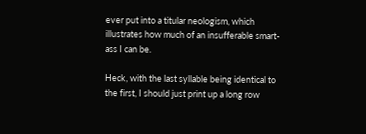ever put into a titular neologism, which illustrates how much of an insufferable smart-ass I can be.

Heck, with the last syllable being identical to the first, I should just print up a long row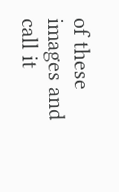of these images and call it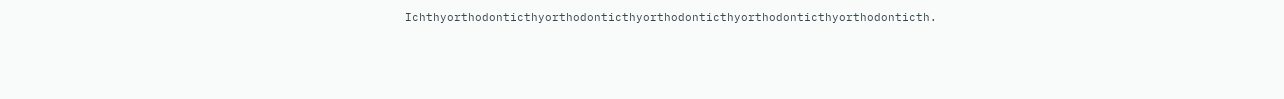Ichthyorthodonticthyorthodonticthyorthodonticthyorthodonticthyorthodonticth.